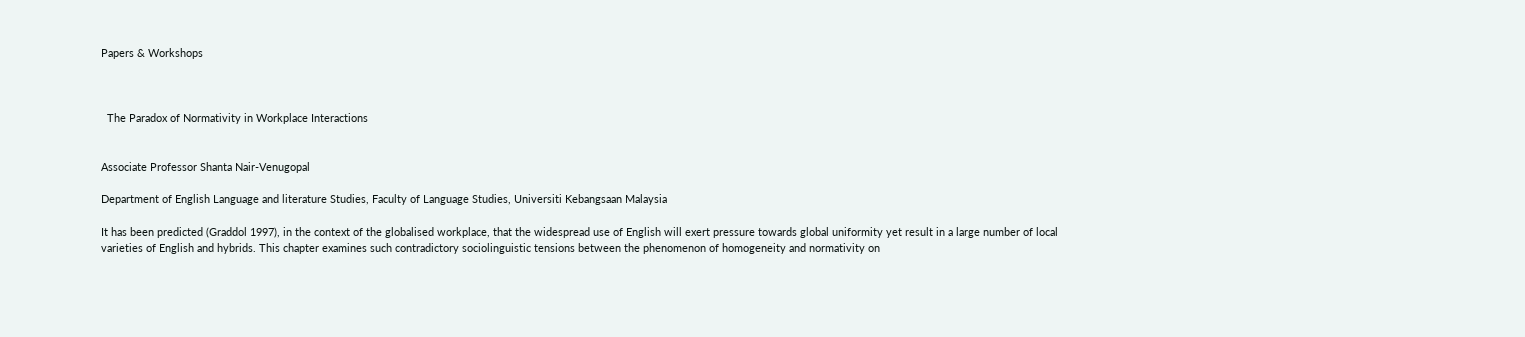Papers & Workshops



  The Paradox of Normativity in Workplace Interactions


Associate Professor Shanta Nair-Venugopal

Department of English Language and literature Studies, Faculty of Language Studies, Universiti Kebangsaan Malaysia

It has been predicted (Graddol 1997), in the context of the globalised workplace, that the widespread use of English will exert pressure towards global uniformity yet result in a large number of local varieties of English and hybrids. This chapter examines such contradictory sociolinguistic tensions between the phenomenon of homogeneity and normativity on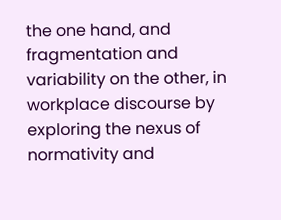the one hand, and fragmentation and variability on the other, in workplace discourse by exploring the nexus of normativity and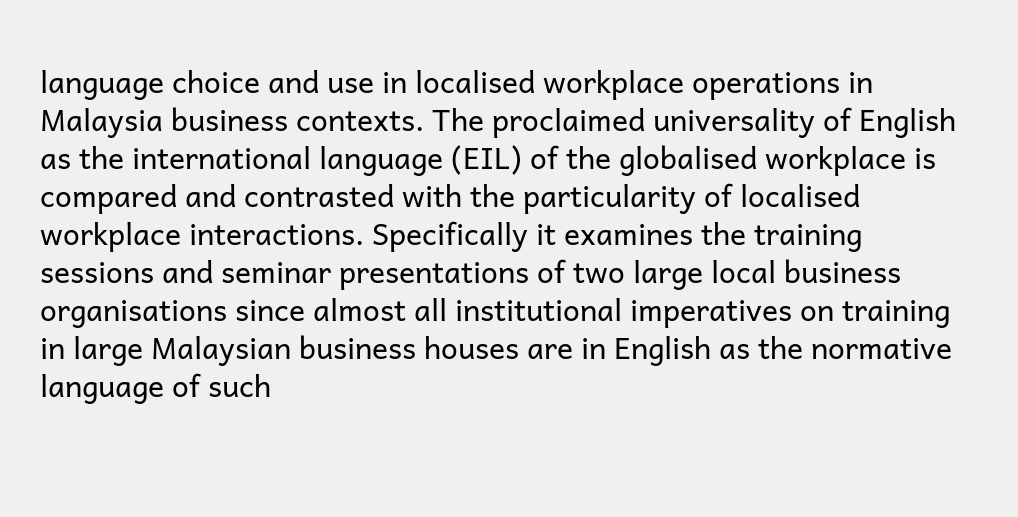language choice and use in localised workplace operations in Malaysia business contexts. The proclaimed universality of English as the international language (EIL) of the globalised workplace is compared and contrasted with the particularity of localised workplace interactions. Specifically it examines the training sessions and seminar presentations of two large local business organisations since almost all institutional imperatives on training in large Malaysian business houses are in English as the normative language of such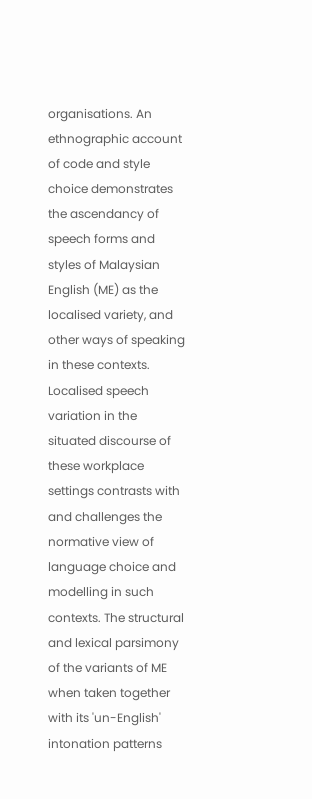organisations. An ethnographic account of code and style choice demonstrates the ascendancy of speech forms and styles of Malaysian English (ME) as the localised variety, and other ways of speaking in these contexts. Localised speech variation in the situated discourse of these workplace settings contrasts with and challenges the normative view of language choice and modelling in such contexts. The structural and lexical parsimony of the variants of ME when taken together with its 'un-English' intonation patterns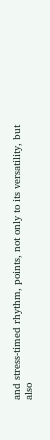and stress-timed rhythm, points, not only to its versatility, but also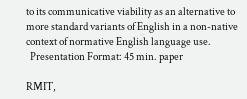to its communicative viability as an alternative to more standard variants of English in a non-native context of normative English language use.
  Presentation Format: 45 min. paper

RMIT,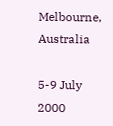Melbourne, Australia

5-9 July 2000